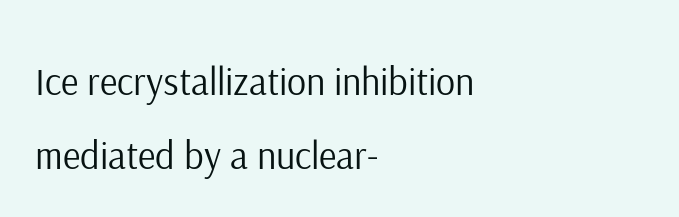Ice recrystallization inhibition mediated by a nuclear-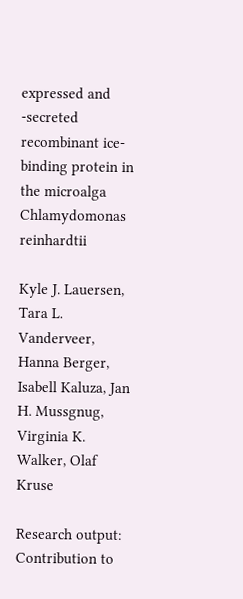expressed and -secreted recombinant ice-binding protein in the microalga Chlamydomonas reinhardtii

Kyle J. Lauersen, Tara L. Vanderveer, Hanna Berger, Isabell Kaluza, Jan H. Mussgnug, Virginia K. Walker, Olaf Kruse

Research output: Contribution to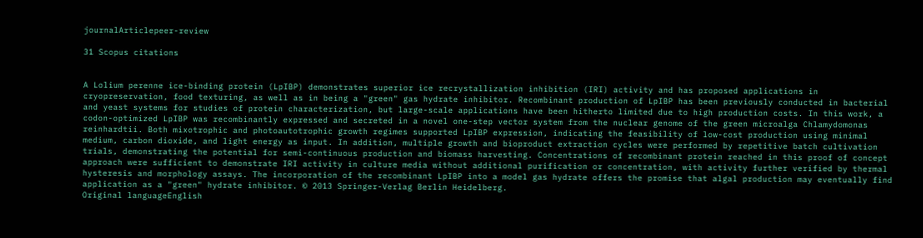journalArticlepeer-review

31 Scopus citations


A Lolium perenne ice-binding protein (LpIBP) demonstrates superior ice recrystallization inhibition (IRI) activity and has proposed applications in cryopreservation, food texturing, as well as in being a "green" gas hydrate inhibitor. Recombinant production of LpIBP has been previously conducted in bacterial and yeast systems for studies of protein characterization, but large-scale applications have been hitherto limited due to high production costs. In this work, a codon-optimized LpIBP was recombinantly expressed and secreted in a novel one-step vector system from the nuclear genome of the green microalga Chlamydomonas reinhardtii. Both mixotrophic and photoautotrophic growth regimes supported LpIBP expression, indicating the feasibility of low-cost production using minimal medium, carbon dioxide, and light energy as input. In addition, multiple growth and bioproduct extraction cycles were performed by repetitive batch cultivation trials, demonstrating the potential for semi-continuous production and biomass harvesting. Concentrations of recombinant protein reached in this proof of concept approach were sufficient to demonstrate IRI activity in culture media without additional purification or concentration, with activity further verified by thermal hysteresis and morphology assays. The incorporation of the recombinant LpIBP into a model gas hydrate offers the promise that algal production may eventually find application as a "green" hydrate inhibitor. © 2013 Springer-Verlag Berlin Heidelberg.
Original languageEnglish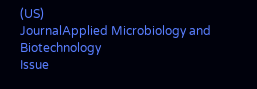(US)
JournalApplied Microbiology and Biotechnology
Issue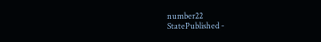number22
StatePublished -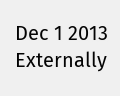Dec 1 2013
Externally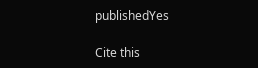publishedYes

Cite this